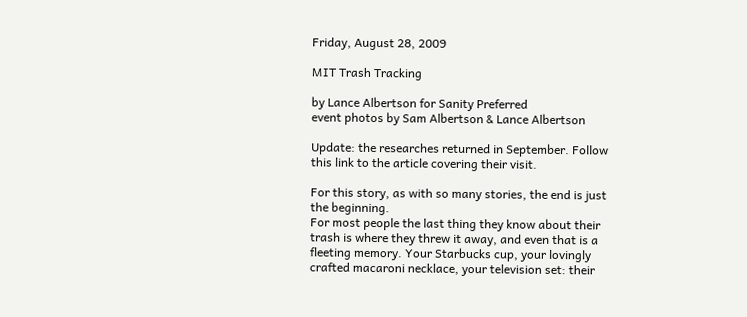Friday, August 28, 2009

MIT Trash Tracking

by Lance Albertson for Sanity Preferred
event photos by Sam Albertson & Lance Albertson

Update: the researches returned in September. Follow this link to the article covering their visit.

For this story, as with so many stories, the end is just the beginning.
For most people the last thing they know about their trash is where they threw it away, and even that is a fleeting memory. Your Starbucks cup, your lovingly crafted macaroni necklace, your television set: their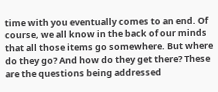time with you eventually comes to an end. Of course, we all know in the back of our minds that all those items go somewhere. But where do they go? And how do they get there? These are the questions being addressed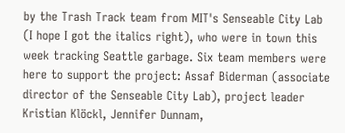by the Trash Track team from MIT's Senseable City Lab (I hope I got the italics right), who were in town this week tracking Seattle garbage. Six team members were here to support the project: Assaf Biderman (associate director of the Senseable City Lab), project leader Kristian Klöckl, Jennifer Dunnam,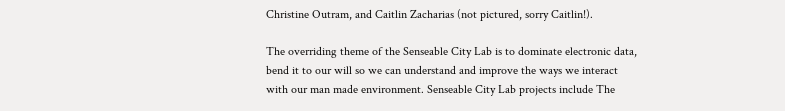Christine Outram, and Caitlin Zacharias (not pictured, sorry Caitlin!).

The overriding theme of the Senseable City Lab is to dominate electronic data, bend it to our will so we can understand and improve the ways we interact with our man made environment. Senseable City Lab projects include The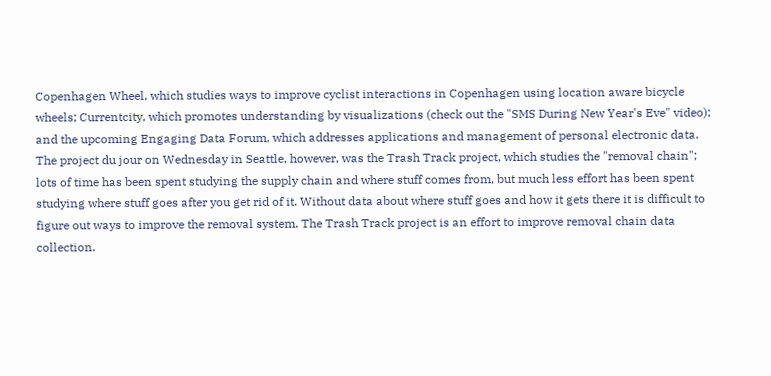Copenhagen Wheel, which studies ways to improve cyclist interactions in Copenhagen using location aware bicycle wheels; Currentcity, which promotes understanding by visualizations (check out the "SMS During New Year's Eve" video); and the upcoming Engaging Data Forum, which addresses applications and management of personal electronic data.
The project du jour on Wednesday in Seattle, however, was the Trash Track project, which studies the "removal chain"; lots of time has been spent studying the supply chain and where stuff comes from, but much less effort has been spent studying where stuff goes after you get rid of it. Without data about where stuff goes and how it gets there it is difficult to figure out ways to improve the removal system. The Trash Track project is an effort to improve removal chain data collection.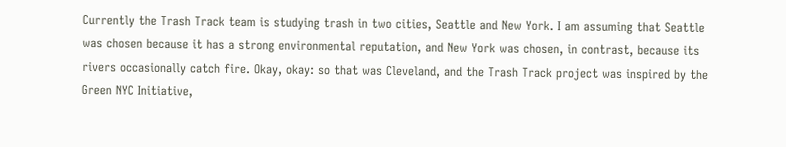Currently the Trash Track team is studying trash in two cities, Seattle and New York. I am assuming that Seattle was chosen because it has a strong environmental reputation, and New York was chosen, in contrast, because its rivers occasionally catch fire. Okay, okay: so that was Cleveland, and the Trash Track project was inspired by the Green NYC Initiative,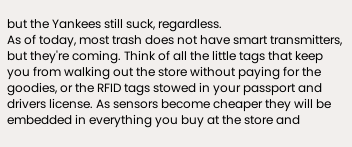but the Yankees still suck, regardless.
As of today, most trash does not have smart transmitters, but they're coming. Think of all the little tags that keep you from walking out the store without paying for the goodies, or the RFID tags stowed in your passport and drivers license. As sensors become cheaper they will be embedded in everything you buy at the store and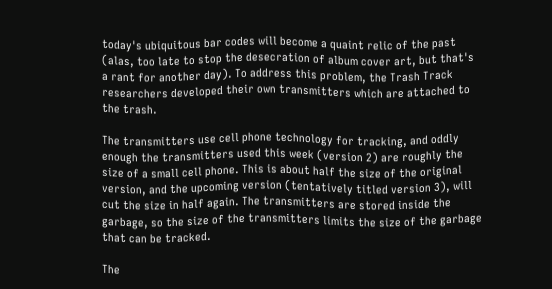today's ubiquitous bar codes will become a quaint relic of the past (alas, too late to stop the desecration of album cover art, but that's a rant for another day). To address this problem, the Trash Track researchers developed their own transmitters which are attached to the trash.

The transmitters use cell phone technology for tracking, and oddly enough the transmitters used this week (version 2) are roughly the size of a small cell phone. This is about half the size of the original version, and the upcoming version (tentatively titled version 3), will cut the size in half again. The transmitters are stored inside the garbage, so the size of the transmitters limits the size of the garbage that can be tracked.

The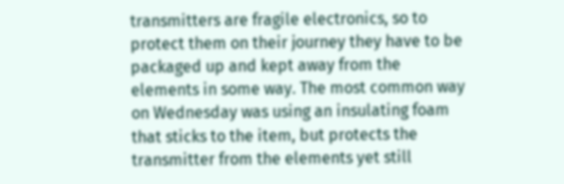transmitters are fragile electronics, so to protect them on their journey they have to be packaged up and kept away from the elements in some way. The most common way on Wednesday was using an insulating foam that sticks to the item, but protects the transmitter from the elements yet still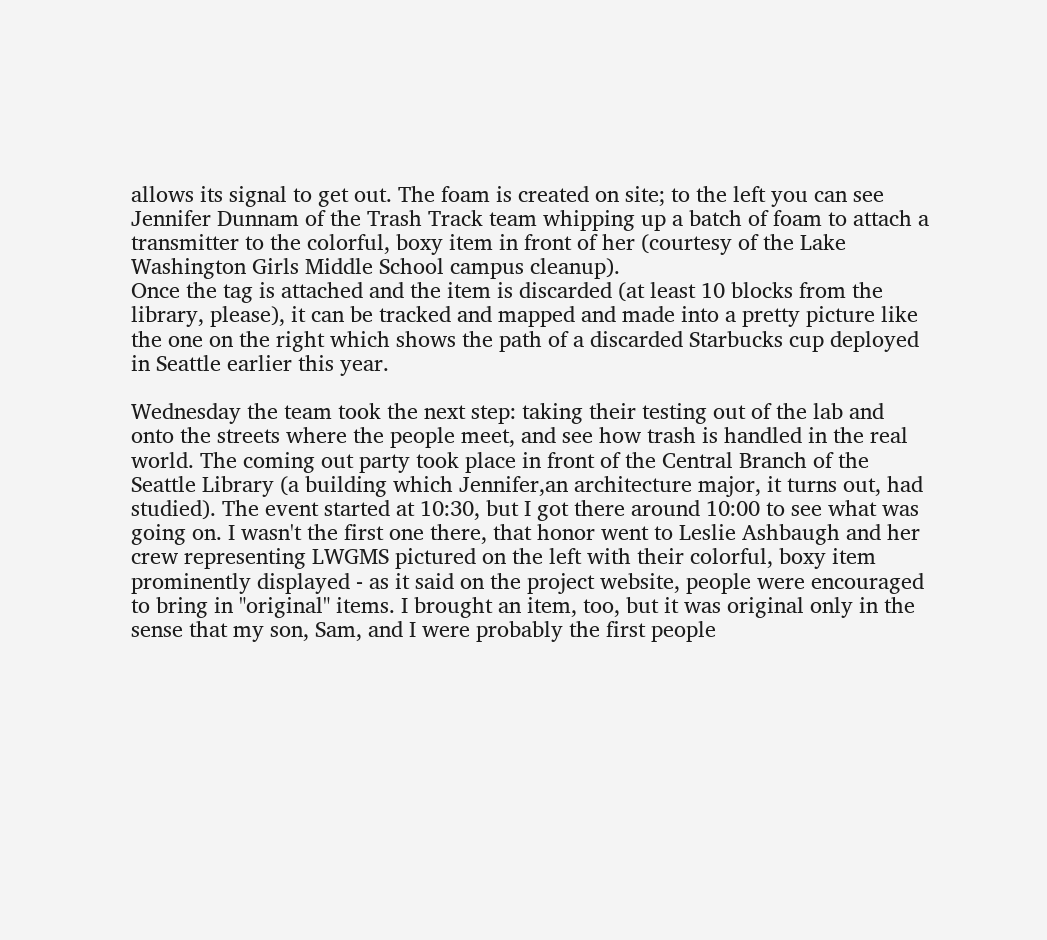allows its signal to get out. The foam is created on site; to the left you can see Jennifer Dunnam of the Trash Track team whipping up a batch of foam to attach a transmitter to the colorful, boxy item in front of her (courtesy of the Lake Washington Girls Middle School campus cleanup).
Once the tag is attached and the item is discarded (at least 10 blocks from the library, please), it can be tracked and mapped and made into a pretty picture like the one on the right which shows the path of a discarded Starbucks cup deployed in Seattle earlier this year.

Wednesday the team took the next step: taking their testing out of the lab and onto the streets where the people meet, and see how trash is handled in the real world. The coming out party took place in front of the Central Branch of the Seattle Library (a building which Jennifer,an architecture major, it turns out, had studied). The event started at 10:30, but I got there around 10:00 to see what was going on. I wasn't the first one there, that honor went to Leslie Ashbaugh and her crew representing LWGMS pictured on the left with their colorful, boxy item prominently displayed - as it said on the project website, people were encouraged to bring in "original" items. I brought an item, too, but it was original only in the sense that my son, Sam, and I were probably the first people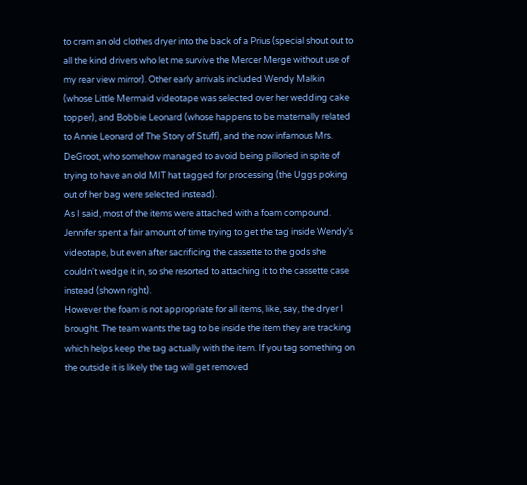to cram an old clothes dryer into the back of a Prius (special shout out to all the kind drivers who let me survive the Mercer Merge without use of my rear view mirror). Other early arrivals included Wendy Malkin (whose Little Mermaid videotape was selected over her wedding cake topper), and Bobbie Leonard (whose happens to be maternally related to Annie Leonard of The Story of Stuff), and the now infamous Mrs. DeGroot, who somehow managed to avoid being pilloried in spite of trying to have an old MIT hat tagged for processing (the Uggs poking out of her bag were selected instead).
As I said, most of the items were attached with a foam compound. Jennifer spent a fair amount of time trying to get the tag inside Wendy's videotape, but even after sacrificing the cassette to the gods she couldn't wedge it in, so she resorted to attaching it to the cassette case instead (shown right).
However the foam is not appropriate for all items, like, say, the dryer I brought. The team wants the tag to be inside the item they are tracking which helps keep the tag actually with the item. If you tag something on the outside it is likely the tag will get removed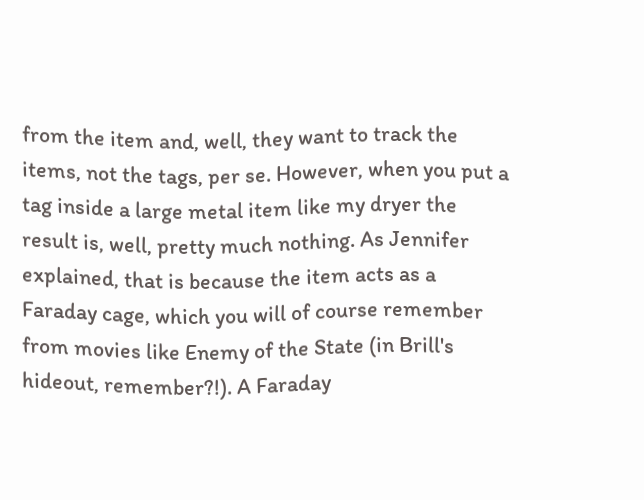from the item and, well, they want to track the items, not the tags, per se. However, when you put a tag inside a large metal item like my dryer the result is, well, pretty much nothing. As Jennifer explained, that is because the item acts as a Faraday cage, which you will of course remember from movies like Enemy of the State (in Brill's hideout, remember?!). A Faraday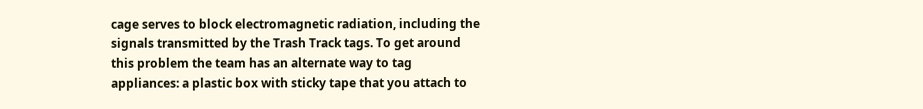cage serves to block electromagnetic radiation, including the signals transmitted by the Trash Track tags. To get around this problem the team has an alternate way to tag appliances: a plastic box with sticky tape that you attach to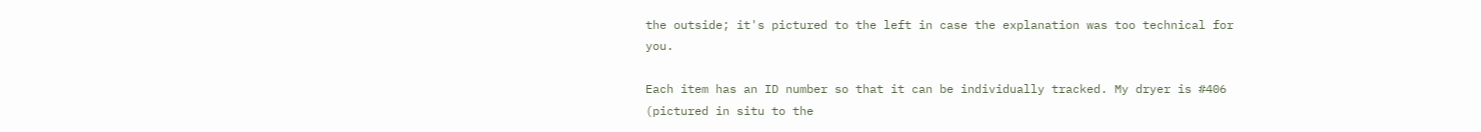the outside; it's pictured to the left in case the explanation was too technical for you.

Each item has an ID number so that it can be individually tracked. My dryer is #406 (pictured in situ to the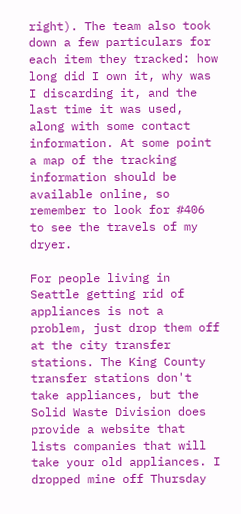right). The team also took down a few particulars for each item they tracked: how long did I own it, why was I discarding it, and the last time it was used, along with some contact information. At some point a map of the tracking information should be available online, so remember to look for #406 to see the travels of my dryer.

For people living in Seattle getting rid of appliances is not a problem, just drop them off at the city transfer stations. The King County transfer stations don't take appliances, but the Solid Waste Division does provide a website that lists companies that will take your old appliances. I dropped mine off Thursday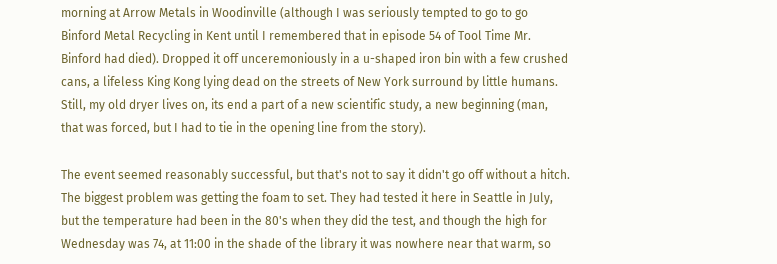morning at Arrow Metals in Woodinville (although I was seriously tempted to go to go Binford Metal Recycling in Kent until I remembered that in episode 54 of Tool Time Mr. Binford had died). Dropped it off unceremoniously in a u-shaped iron bin with a few crushed cans, a lifeless King Kong lying dead on the streets of New York surround by little humans. Still, my old dryer lives on, its end a part of a new scientific study, a new beginning (man, that was forced, but I had to tie in the opening line from the story).

The event seemed reasonably successful, but that's not to say it didn't go off without a hitch. The biggest problem was getting the foam to set. They had tested it here in Seattle in July, but the temperature had been in the 80's when they did the test, and though the high for Wednesday was 74, at 11:00 in the shade of the library it was nowhere near that warm, so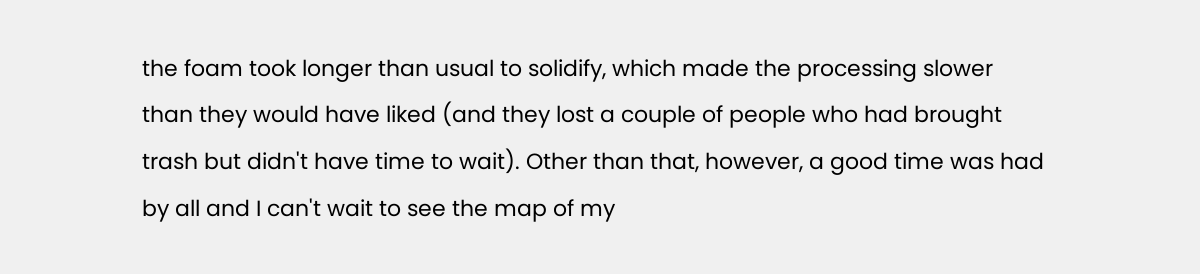the foam took longer than usual to solidify, which made the processing slower than they would have liked (and they lost a couple of people who had brought trash but didn't have time to wait). Other than that, however, a good time was had by all and I can't wait to see the map of my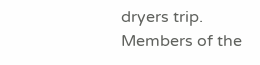dryers trip.
Members of the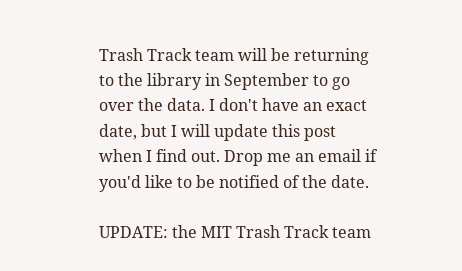Trash Track team will be returning to the library in September to go over the data. I don't have an exact date, but I will update this post when I find out. Drop me an email if you'd like to be notified of the date.

UPDATE: the MIT Trash Track team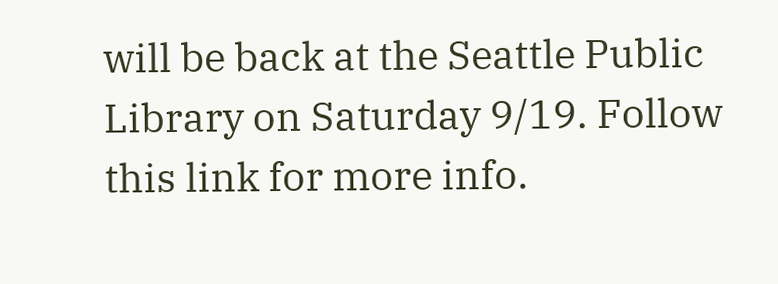will be back at the Seattle Public Library on Saturday 9/19. Follow this link for more info.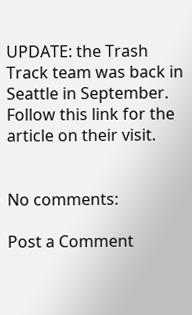UPDATE: the Trash Track team was back in Seattle in September. Follow this link for the article on their visit.


No comments:

Post a Comment